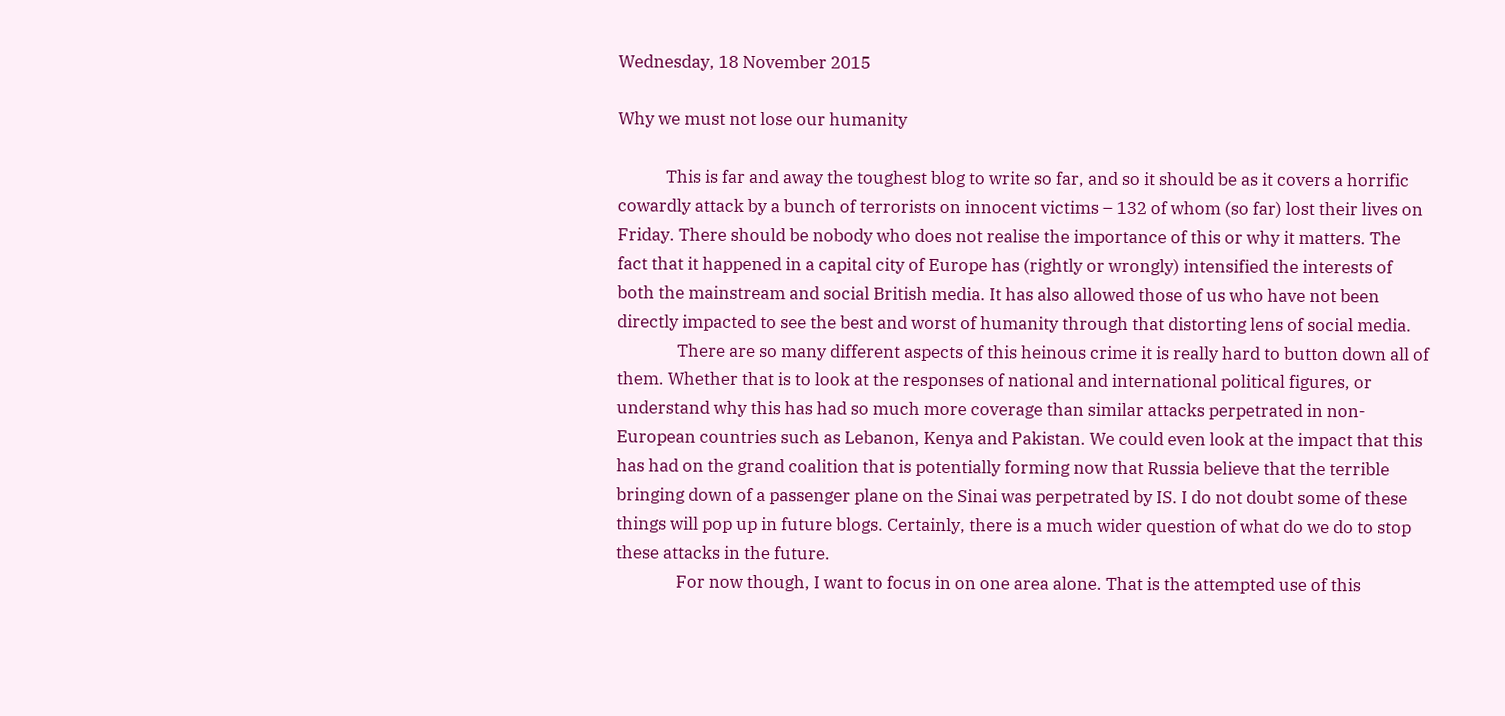Wednesday, 18 November 2015

Why we must not lose our humanity

            This is far and away the toughest blog to write so far, and so it should be as it covers a horrific cowardly attack by a bunch of terrorists on innocent victims – 132 of whom (so far) lost their lives on Friday. There should be nobody who does not realise the importance of this or why it matters. The fact that it happened in a capital city of Europe has (rightly or wrongly) intensified the interests of both the mainstream and social British media. It has also allowed those of us who have not been directly impacted to see the best and worst of humanity through that distorting lens of social media.
               There are so many different aspects of this heinous crime it is really hard to button down all of them. Whether that is to look at the responses of national and international political figures, or understand why this has had so much more coverage than similar attacks perpetrated in non-European countries such as Lebanon, Kenya and Pakistan. We could even look at the impact that this has had on the grand coalition that is potentially forming now that Russia believe that the terrible bringing down of a passenger plane on the Sinai was perpetrated by IS. I do not doubt some of these things will pop up in future blogs. Certainly, there is a much wider question of what do we do to stop these attacks in the future.
               For now though, I want to focus in on one area alone. That is the attempted use of this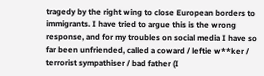tragedy by the right wing to close European borders to immigrants. I have tried to argue this is the wrong response, and for my troubles on social media I have so far been unfriended, called a coward / leftie w**ker / terrorist sympathiser / bad father (I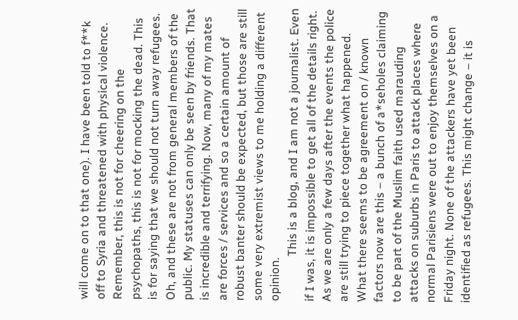will come on to that one). I have been told to f**k off to Syria and threatened with physical violence. Remember, this is not for cheering on the psychopaths, this is not for mocking the dead. This is for saying that we should not turn away refugees. Oh, and these are not from general members of the public. My statuses can only be seen by friends. That is incredible and terrifying. Now, many of my mates are forces / services and so a certain amount of robust banter should be expected, but those are still some very extremist views to me holding a different opinion.
               This is a blog, and I am not a journalist. Even if I was, it is impossible to get all of the details right. As we are only a few days after the events the police are still trying to piece together what happened. What there seems to be agreement on / known factors now are this – a bunch of a*seholes claiming to be part of the Muslim faith used marauding attacks on suburbs in Paris to attack places where normal Parisiens were out to enjoy themselves on a Friday night. None of the attackers have yet been identified as refugees. This might change – it is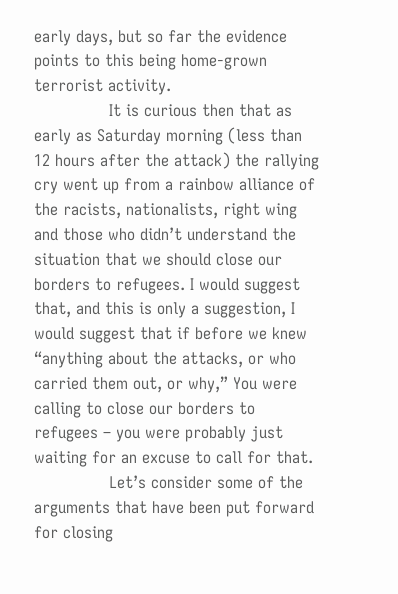early days, but so far the evidence points to this being home-grown terrorist activity.
               It is curious then that as early as Saturday morning (less than 12 hours after the attack) the rallying cry went up from a rainbow alliance of the racists, nationalists, right wing and those who didn’t understand the situation that we should close our borders to refugees. I would suggest that, and this is only a suggestion, I would suggest that if before we knew “anything about the attacks, or who carried them out, or why,” You were calling to close our borders to refugees – you were probably just waiting for an excuse to call for that.
               Let’s consider some of the arguments that have been put forward for closing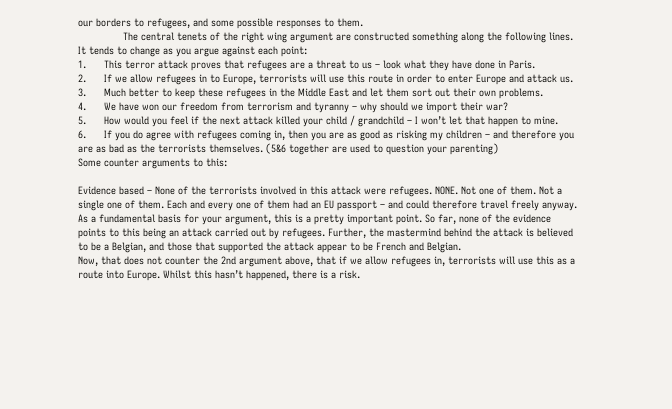our borders to refugees, and some possible responses to them.
               The central tenets of the right wing argument are constructed something along the following lines. It tends to change as you argue against each point:
1.      This terror attack proves that refugees are a threat to us – look what they have done in Paris.
2.      If we allow refugees in to Europe, terrorists will use this route in order to enter Europe and attack us.
3.      Much better to keep these refugees in the Middle East and let them sort out their own problems.
4.      We have won our freedom from terrorism and tyranny – why should we import their war?
5.      How would you feel if the next attack killed your child / grandchild – I won’t let that happen to mine.
6.      If you do agree with refugees coming in, then you are as good as risking my children – and therefore you are as bad as the terrorists themselves. (5&6 together are used to question your parenting)
Some counter arguments to this:

Evidence based – None of the terrorists involved in this attack were refugees. NONE. Not one of them. Not a single one of them. Each and every one of them had an EU passport – and could therefore travel freely anyway. As a fundamental basis for your argument, this is a pretty important point. So far, none of the evidence points to this being an attack carried out by refugees. Further, the mastermind behind the attack is believed to be a Belgian, and those that supported the attack appear to be French and Belgian.
Now, that does not counter the 2nd argument above, that if we allow refugees in, terrorists will use this as a route into Europe. Whilst this hasn’t happened, there is a risk.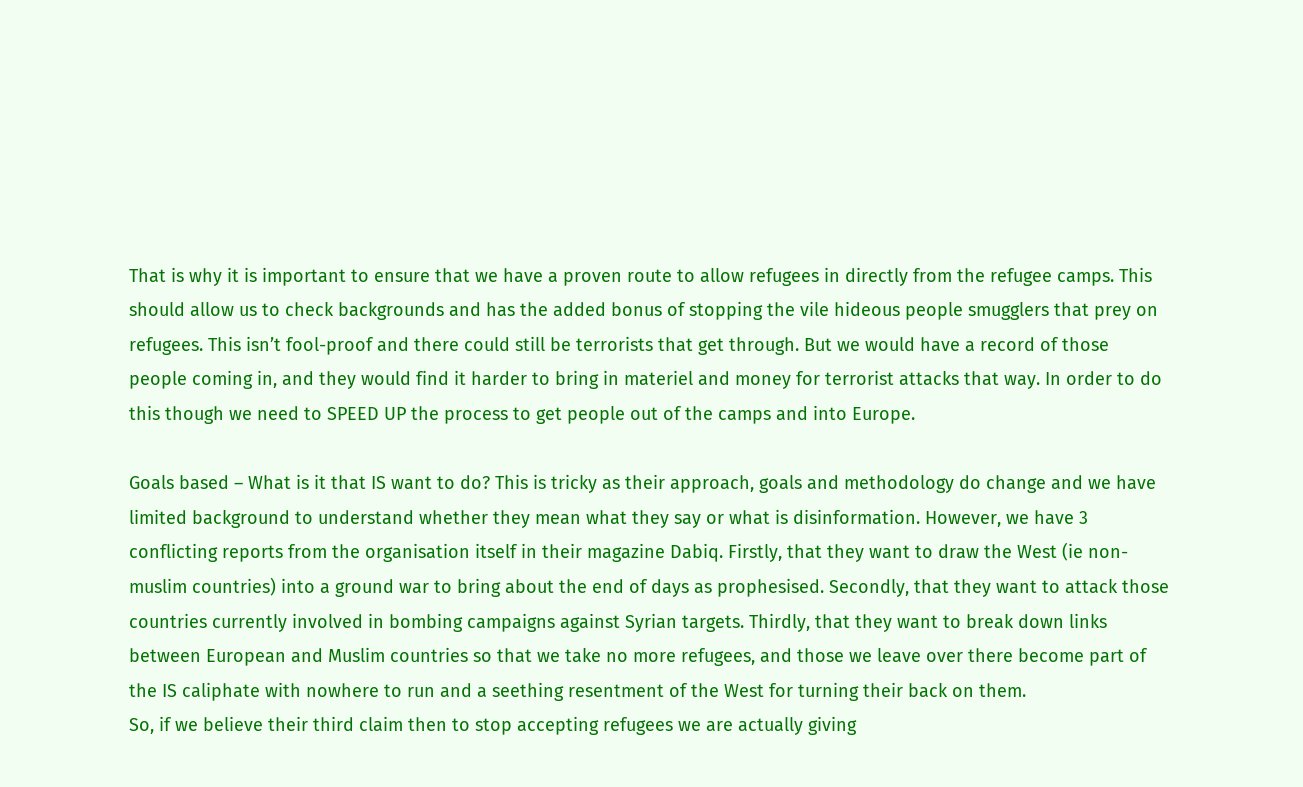That is why it is important to ensure that we have a proven route to allow refugees in directly from the refugee camps. This should allow us to check backgrounds and has the added bonus of stopping the vile hideous people smugglers that prey on refugees. This isn’t fool-proof and there could still be terrorists that get through. But we would have a record of those people coming in, and they would find it harder to bring in materiel and money for terrorist attacks that way. In order to do this though we need to SPEED UP the process to get people out of the camps and into Europe.

Goals based – What is it that IS want to do? This is tricky as their approach, goals and methodology do change and we have limited background to understand whether they mean what they say or what is disinformation. However, we have 3 conflicting reports from the organisation itself in their magazine Dabiq. Firstly, that they want to draw the West (ie non-muslim countries) into a ground war to bring about the end of days as prophesised. Secondly, that they want to attack those countries currently involved in bombing campaigns against Syrian targets. Thirdly, that they want to break down links between European and Muslim countries so that we take no more refugees, and those we leave over there become part of the IS caliphate with nowhere to run and a seething resentment of the West for turning their back on them.
So, if we believe their third claim then to stop accepting refugees we are actually giving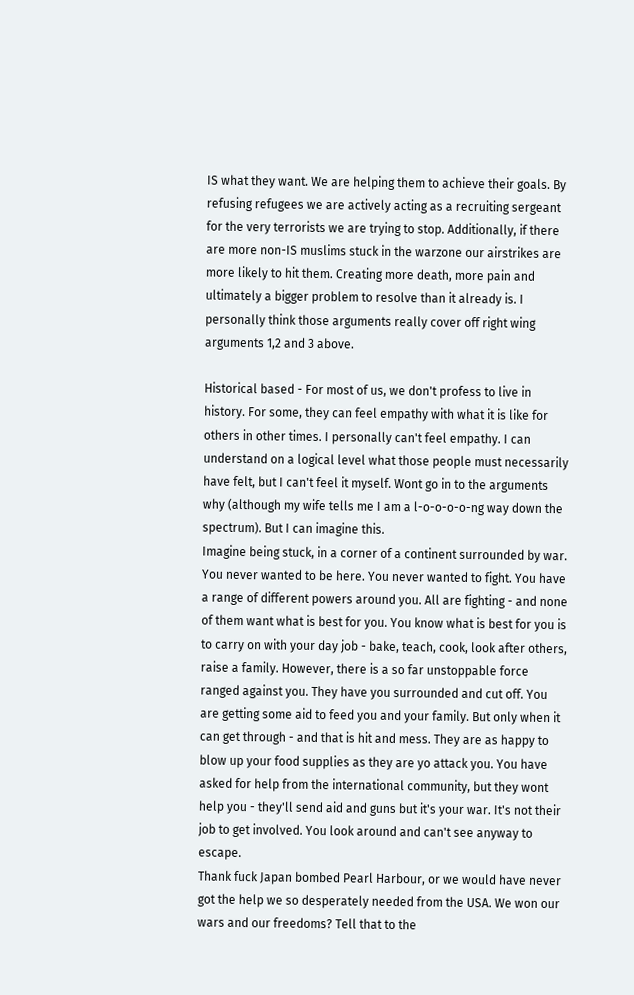IS what they want. We are helping them to achieve their goals. By refusing refugees we are actively acting as a recruiting sergeant for the very terrorists we are trying to stop. Additionally, if there are more non-IS muslims stuck in the warzone our airstrikes are more likely to hit them. Creating more death, more pain and ultimately a bigger problem to resolve than it already is. I personally think those arguments really cover off right wing arguments 1,2 and 3 above.

Historical based - For most of us, we don't profess to live in history. For some, they can feel empathy with what it is like for others in other times. I personally can't feel empathy. I can understand on a logical level what those people must necessarily have felt, but I can't feel it myself. Wont go in to the arguments why (although my wife tells me I am a l-o-o-o-o-ng way down the spectrum). But I can imagine this.
Imagine being stuck, in a corner of a continent surrounded by war. You never wanted to be here. You never wanted to fight. You have a range of different powers around you. All are fighting - and none of them want what is best for you. You know what is best for you is to carry on with your day job - bake, teach, cook, look after others, raise a family. However, there is a so far unstoppable force ranged against you. They have you surrounded and cut off. You are getting some aid to feed you and your family. But only when it can get through - and that is hit and mess. They are as happy to blow up your food supplies as they are yo attack you. You have asked for help from the international community, but they wont help you - they'll send aid and guns but it's your war. It's not their job to get involved. You look around and can't see anyway to escape.
Thank fuck Japan bombed Pearl Harbour, or we would have never got the help we so desperately needed from the USA. We won our wars and our freedoms? Tell that to the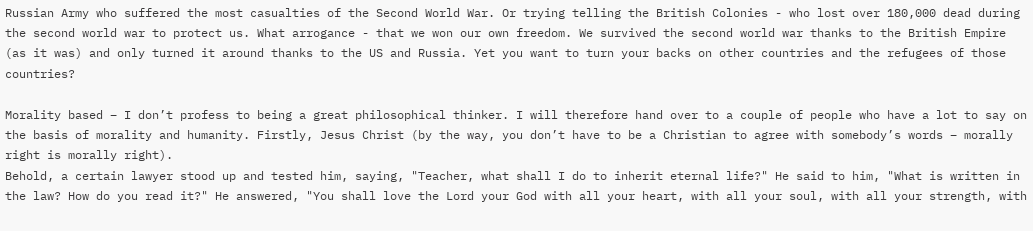Russian Army who suffered the most casualties of the Second World War. Or trying telling the British Colonies - who lost over 180,000 dead during the second world war to protect us. What arrogance - that we won our own freedom. We survived the second world war thanks to the British Empire (as it was) and only turned it around thanks to the US and Russia. Yet you want to turn your backs on other countries and the refugees of those countries?

Morality based – I don’t profess to being a great philosophical thinker. I will therefore hand over to a couple of people who have a lot to say on the basis of morality and humanity. Firstly, Jesus Christ (by the way, you don’t have to be a Christian to agree with somebody’s words – morally right is morally right).
Behold, a certain lawyer stood up and tested him, saying, "Teacher, what shall I do to inherit eternal life?" He said to him, "What is written in the law? How do you read it?" He answered, "You shall love the Lord your God with all your heart, with all your soul, with all your strength, with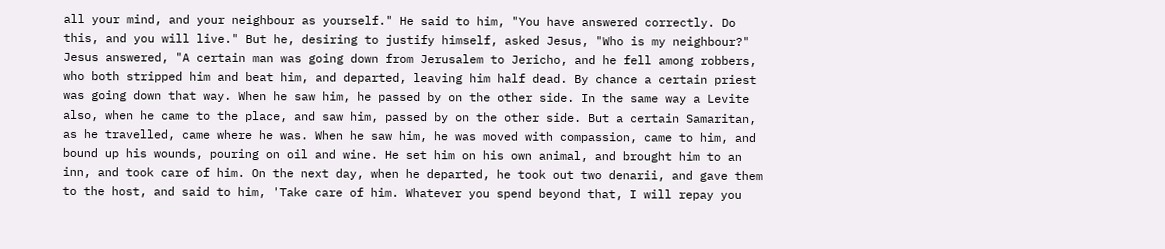all your mind, and your neighbour as yourself." He said to him, "You have answered correctly. Do this, and you will live." But he, desiring to justify himself, asked Jesus, "Who is my neighbour?"
Jesus answered, "A certain man was going down from Jerusalem to Jericho, and he fell among robbers, who both stripped him and beat him, and departed, leaving him half dead. By chance a certain priest was going down that way. When he saw him, he passed by on the other side. In the same way a Levite also, when he came to the place, and saw him, passed by on the other side. But a certain Samaritan, as he travelled, came where he was. When he saw him, he was moved with compassion, came to him, and bound up his wounds, pouring on oil and wine. He set him on his own animal, and brought him to an inn, and took care of him. On the next day, when he departed, he took out two denarii, and gave them to the host, and said to him, 'Take care of him. Whatever you spend beyond that, I will repay you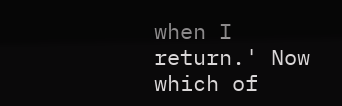when I return.' Now which of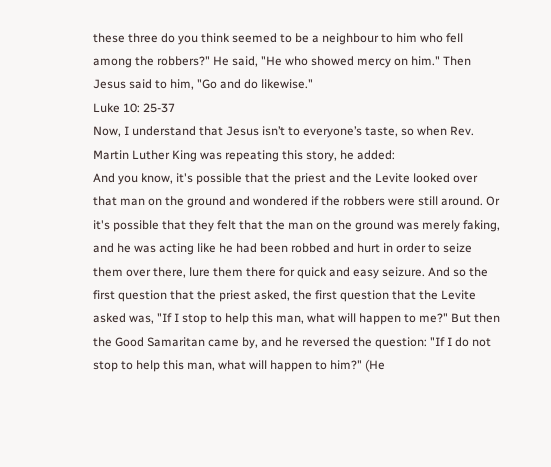these three do you think seemed to be a neighbour to him who fell among the robbers?" He said, "He who showed mercy on him." Then Jesus said to him, "Go and do likewise."
Luke 10: 25-37
Now, I understand that Jesus isn’t to everyone’s taste, so when Rev. Martin Luther King was repeating this story, he added:
And you know, it's possible that the priest and the Levite looked over that man on the ground and wondered if the robbers were still around. Or it's possible that they felt that the man on the ground was merely faking, and he was acting like he had been robbed and hurt in order to seize them over there, lure them there for quick and easy seizure. And so the first question that the priest asked, the first question that the Levite asked was, "If I stop to help this man, what will happen to me?" But then the Good Samaritan came by, and he reversed the question: "If I do not stop to help this man, what will happen to him?" (He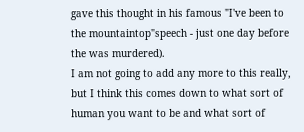gave this thought in his famous "I've been to the mountaintop"speech - just one day before the was murdered).
I am not going to add any more to this really, but I think this comes down to what sort of human you want to be and what sort of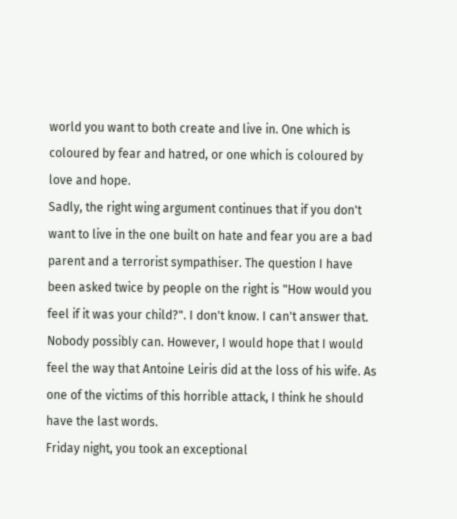world you want to both create and live in. One which is coloured by fear and hatred, or one which is coloured by love and hope.
Sadly, the right wing argument continues that if you don't want to live in the one built on hate and fear you are a bad parent and a terrorist sympathiser. The question I have been asked twice by people on the right is "How would you feel if it was your child?". I don't know. I can't answer that. Nobody possibly can. However, I would hope that I would feel the way that Antoine Leiris did at the loss of his wife. As one of the victims of this horrible attack, I think he should have the last words.
Friday night, you took an exceptional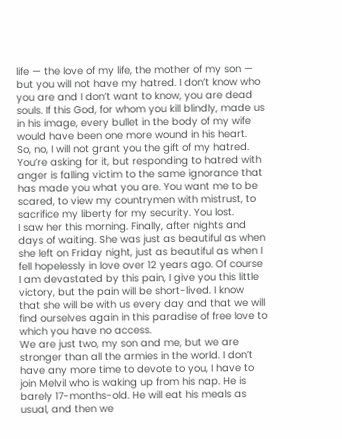life — the love of my life, the mother of my son — but you will not have my hatred. I don’t know who you are and I don’t want to know, you are dead souls. If this God, for whom you kill blindly, made us in his image, every bullet in the body of my wife would have been one more wound in his heart.
So, no, I will not grant you the gift of my hatred. You’re asking for it, but responding to hatred with anger is falling victim to the same ignorance that has made you what you are. You want me to be scared, to view my countrymen with mistrust, to sacrifice my liberty for my security. You lost.
I saw her this morning. Finally, after nights and days of waiting. She was just as beautiful as when she left on Friday night, just as beautiful as when I fell hopelessly in love over 12 years ago. Of course I am devastated by this pain, I give you this little victory, but the pain will be short-lived. I know that she will be with us every day and that we will find ourselves again in this paradise of free love to which you have no access.
We are just two, my son and me, but we are stronger than all the armies in the world. I don’t have any more time to devote to you, I have to join Melvil who is waking up from his nap. He is barely 17-months-old. He will eat his meals as usual, and then we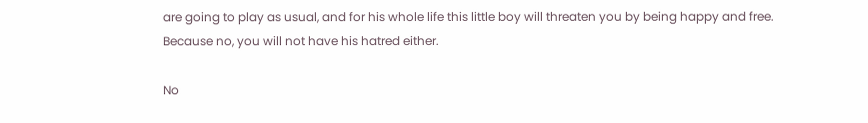are going to play as usual, and for his whole life this little boy will threaten you by being happy and free. Because no, you will not have his hatred either.

No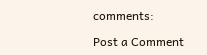comments:

Post a Comment